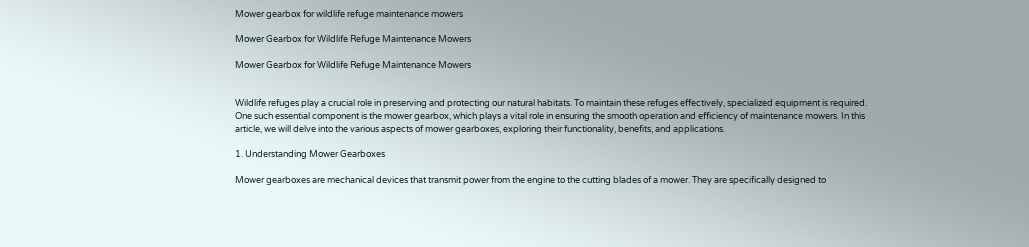Mower gearbox for wildlife refuge maintenance mowers

Mower Gearbox for Wildlife Refuge Maintenance Mowers

Mower Gearbox for Wildlife Refuge Maintenance Mowers


Wildlife refuges play a crucial role in preserving and protecting our natural habitats. To maintain these refuges effectively, specialized equipment is required. One such essential component is the mower gearbox, which plays a vital role in ensuring the smooth operation and efficiency of maintenance mowers. In this article, we will delve into the various aspects of mower gearboxes, exploring their functionality, benefits, and applications.

1. Understanding Mower Gearboxes

Mower gearboxes are mechanical devices that transmit power from the engine to the cutting blades of a mower. They are specifically designed to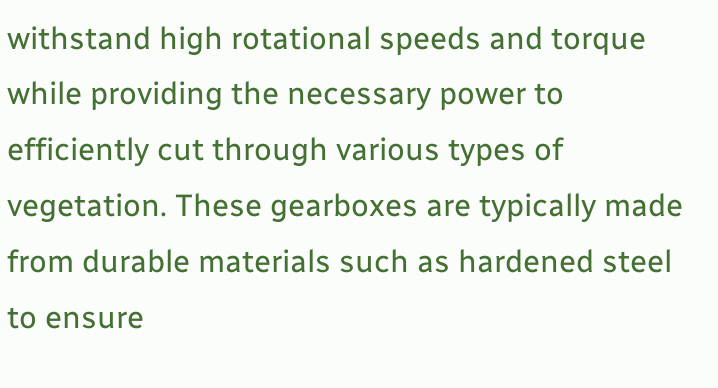withstand high rotational speeds and torque while providing the necessary power to efficiently cut through various types of vegetation. These gearboxes are typically made from durable materials such as hardened steel to ensure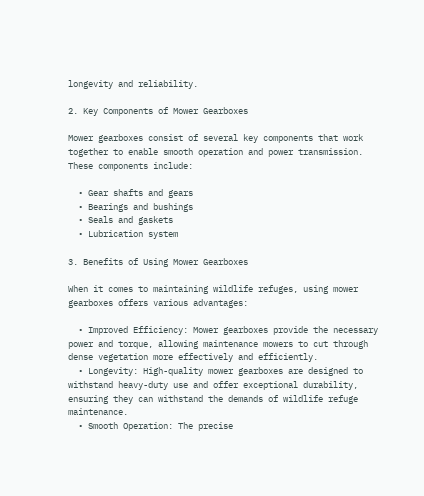longevity and reliability.

2. Key Components of Mower Gearboxes

Mower gearboxes consist of several key components that work together to enable smooth operation and power transmission. These components include:

  • Gear shafts and gears
  • Bearings and bushings
  • Seals and gaskets
  • Lubrication system

3. Benefits of Using Mower Gearboxes

When it comes to maintaining wildlife refuges, using mower gearboxes offers various advantages:

  • Improved Efficiency: Mower gearboxes provide the necessary power and torque, allowing maintenance mowers to cut through dense vegetation more effectively and efficiently.
  • Longevity: High-quality mower gearboxes are designed to withstand heavy-duty use and offer exceptional durability, ensuring they can withstand the demands of wildlife refuge maintenance.
  • Smooth Operation: The precise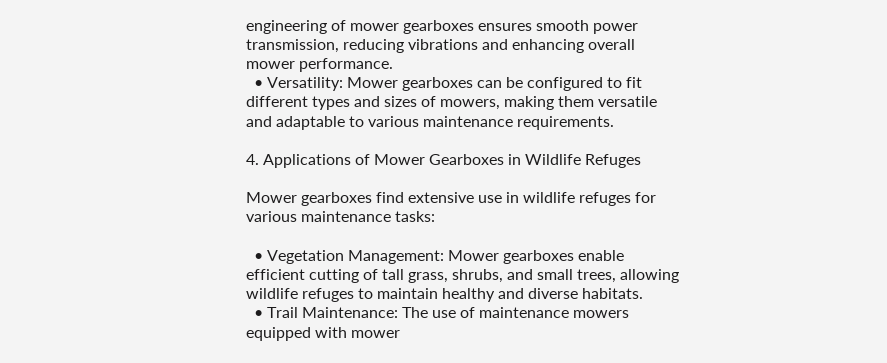engineering of mower gearboxes ensures smooth power transmission, reducing vibrations and enhancing overall mower performance.
  • Versatility: Mower gearboxes can be configured to fit different types and sizes of mowers, making them versatile and adaptable to various maintenance requirements.

4. Applications of Mower Gearboxes in Wildlife Refuges

Mower gearboxes find extensive use in wildlife refuges for various maintenance tasks:

  • Vegetation Management: Mower gearboxes enable efficient cutting of tall grass, shrubs, and small trees, allowing wildlife refuges to maintain healthy and diverse habitats.
  • Trail Maintenance: The use of maintenance mowers equipped with mower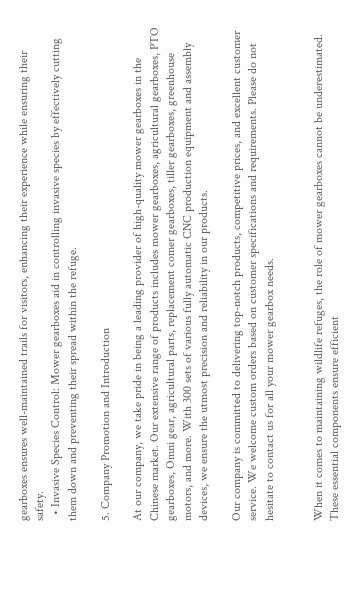gearboxes ensures well-maintained trails for visitors, enhancing their experience while ensuring their safety.
  • Invasive Species Control: Mower gearboxes aid in controlling invasive species by effectively cutting them down and preventing their spread within the refuge.

5. Company Promotion and Introduction

At our company, we take pride in being a leading provider of high-quality mower gearboxes in the Chinese market. Our extensive range of products includes mower gearboxes, agricultural gearboxes, PTO gearboxes, Omni gear, agricultural parts, replacement comer gearboxes, tiller gearboxes, greenhouse motors, and more. With 300 sets of various fully automatic CNC production equipment and assembly devices, we ensure the utmost precision and reliability in our products.

Our company is committed to delivering top-notch products, competitive prices, and excellent customer service. We welcome custom orders based on customer specifications and requirements. Please do not hesitate to contact us for all your mower gearbox needs.


When it comes to maintaining wildlife refuges, the role of mower gearboxes cannot be underestimated. These essential components ensure efficient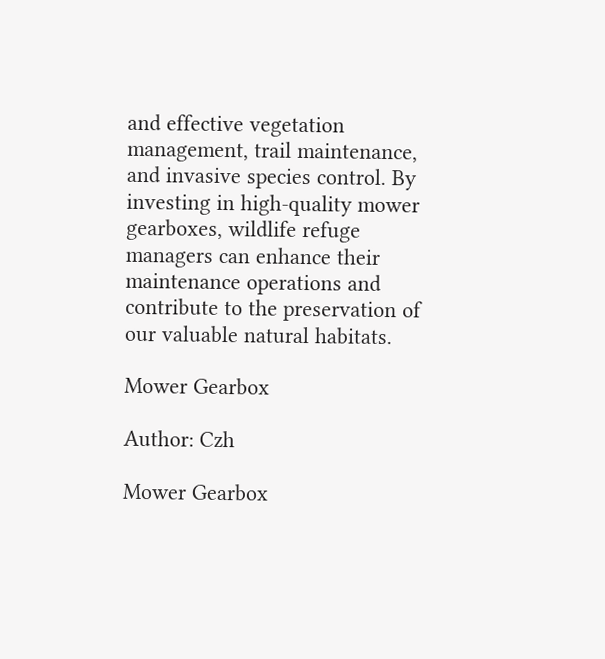and effective vegetation management, trail maintenance, and invasive species control. By investing in high-quality mower gearboxes, wildlife refuge managers can enhance their maintenance operations and contribute to the preservation of our valuable natural habitats.

Mower Gearbox

Author: Czh

Mower Gearbox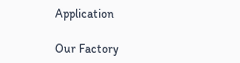Application

Our Factory